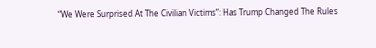“We Were Surprised At The Civilian Victims”: Has Trump Changed The Rules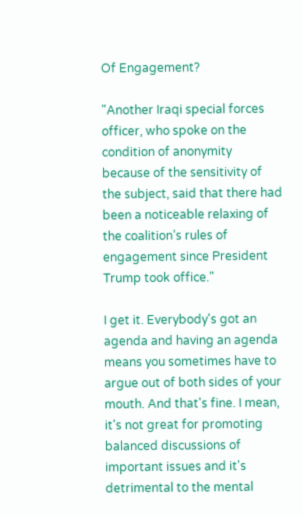Of Engagement?

"Another Iraqi special forces officer, who spoke on the condition of anonymity because of the sensitivity of the subject, said that there had been a noticeable relaxing of the coalition’s rules of engagement since President Trump took office."

I get it. Everybody's got an agenda and having an agenda means you sometimes have to argue out of both sides of your mouth. And that's fine. I mean, it's not great for promoting balanced discussions of important issues and it's detrimental to the mental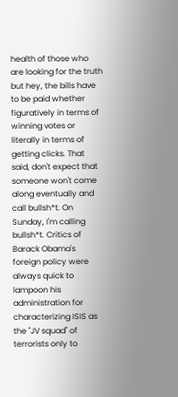health of those who are looking for the truth but hey, the bills have to be paid whether figuratively in terms of winning votes or literally in terms of getting clicks. That said, don't expect that someone won't come along eventually and call bullsh*t. On Sunday, I'm calling bullsh*t. Critics of Barack Obama's foreign policy were always quick to lampoon his administration for characterizing ISIS as the "JV squad" of terrorists only to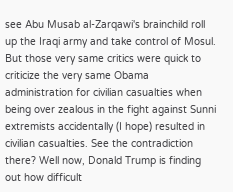see Abu Musab al-Zarqawi's brainchild roll up the Iraqi army and take control of Mosul. But those very same critics were quick to criticize the very same Obama administration for civilian casualties when being over zealous in the fight against Sunni extremists accidentally (I hope) resulted in civilian casualties. See the contradiction there? Well now, Donald Trump is finding out how difficult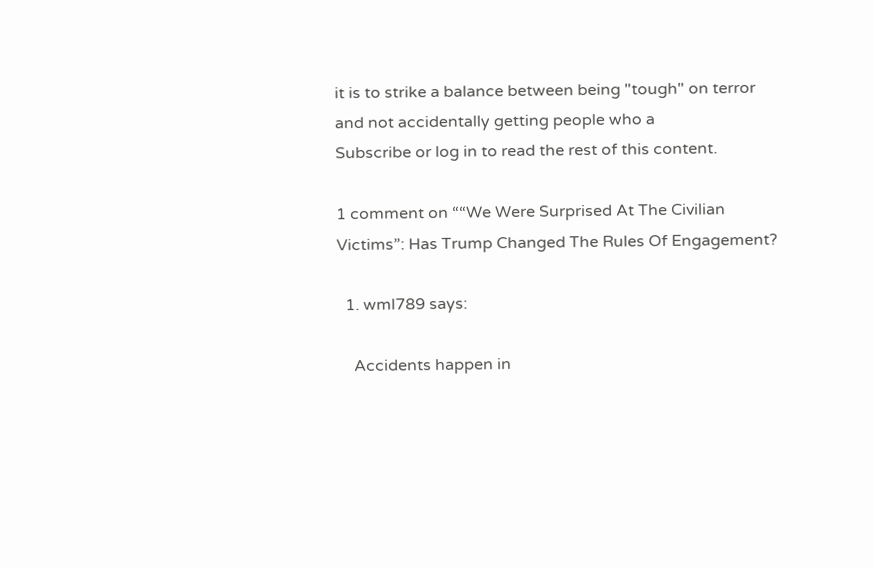it is to strike a balance between being "tough" on terror and not accidentally getting people who a
Subscribe or log in to read the rest of this content.

1 comment on ““We Were Surprised At The Civilian Victims”: Has Trump Changed The Rules Of Engagement?

  1. wml789 says:

    Accidents happen in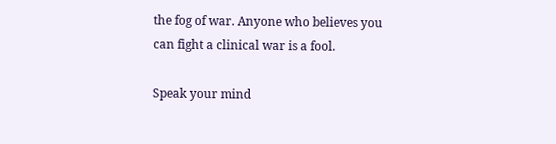the fog of war. Anyone who believes you can fight a clinical war is a fool.

Speak your mind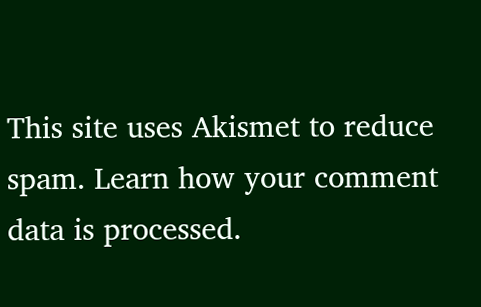This site uses Akismet to reduce spam. Learn how your comment data is processed.